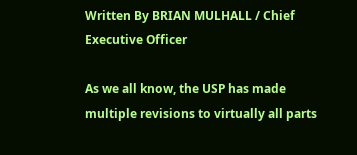Written By BRIAN MULHALL / Chief Executive Officer

As we all know, the USP has made multiple revisions to virtually all parts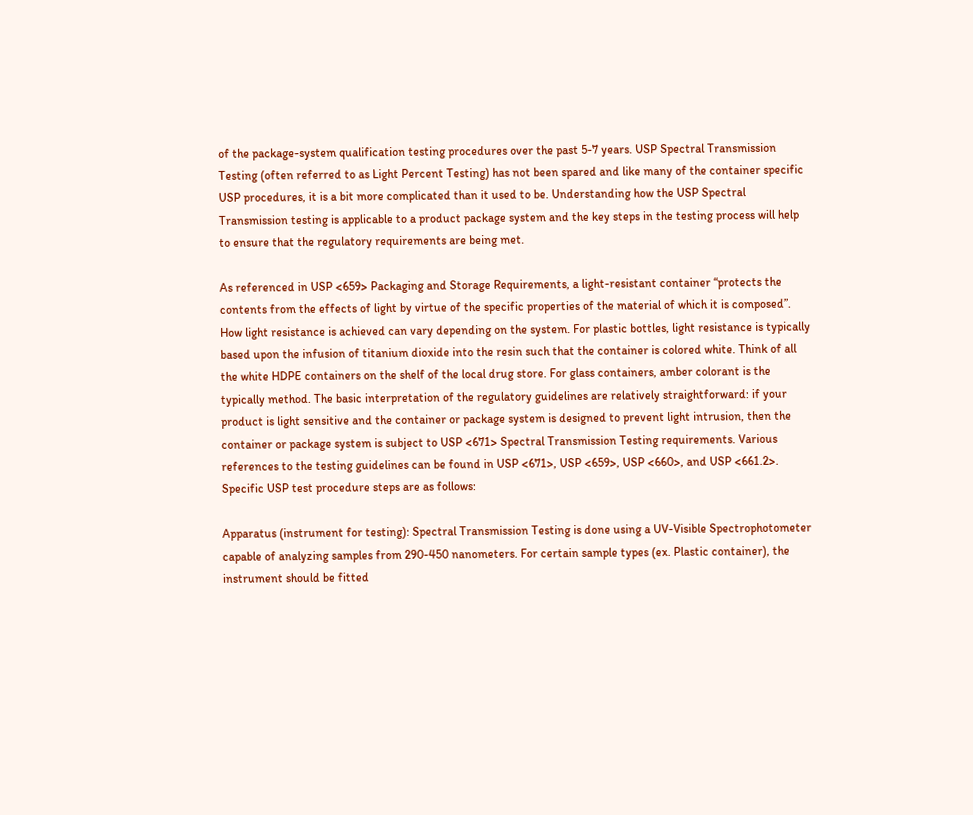of the package-system qualification testing procedures over the past 5-7 years. USP Spectral Transmission Testing (often referred to as Light Percent Testing) has not been spared and like many of the container specific USP procedures, it is a bit more complicated than it used to be. Understanding how the USP Spectral Transmission testing is applicable to a product package system and the key steps in the testing process will help to ensure that the regulatory requirements are being met.

As referenced in USP <659> Packaging and Storage Requirements, a light-resistant container “protects the contents from the effects of light by virtue of the specific properties of the material of which it is composed”. How light resistance is achieved can vary depending on the system. For plastic bottles, light resistance is typically based upon the infusion of titanium dioxide into the resin such that the container is colored white. Think of all the white HDPE containers on the shelf of the local drug store. For glass containers, amber colorant is the typically method. The basic interpretation of the regulatory guidelines are relatively straightforward: if your product is light sensitive and the container or package system is designed to prevent light intrusion, then the container or package system is subject to USP <671> Spectral Transmission Testing requirements. Various references to the testing guidelines can be found in USP <671>, USP <659>, USP <660>, and USP <661.2>. Specific USP test procedure steps are as follows:

Apparatus (instrument for testing): Spectral Transmission Testing is done using a UV-Visible Spectrophotometer capable of analyzing samples from 290-450 nanometers. For certain sample types (ex. Plastic container), the instrument should be fitted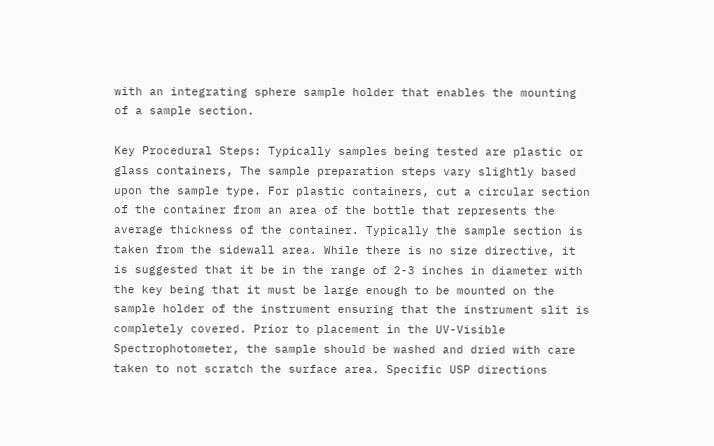with an integrating sphere sample holder that enables the mounting of a sample section.

Key Procedural Steps: Typically samples being tested are plastic or glass containers, The sample preparation steps vary slightly based upon the sample type. For plastic containers, cut a circular section of the container from an area of the bottle that represents the average thickness of the container. Typically the sample section is taken from the sidewall area. While there is no size directive, it is suggested that it be in the range of 2-3 inches in diameter with the key being that it must be large enough to be mounted on the sample holder of the instrument ensuring that the instrument slit is completely covered. Prior to placement in the UV-Visible Spectrophotometer, the sample should be washed and dried with care taken to not scratch the surface area. Specific USP directions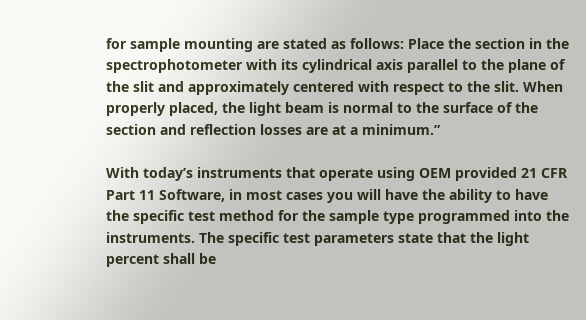for sample mounting are stated as follows: Place the section in the spectrophotometer with its cylindrical axis parallel to the plane of the slit and approximately centered with respect to the slit. When properly placed, the light beam is normal to the surface of the section and reflection losses are at a minimum.”

With today’s instruments that operate using OEM provided 21 CFR Part 11 Software, in most cases you will have the ability to have the specific test method for the sample type programmed into the instruments. The specific test parameters state that the light percent shall be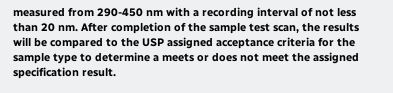measured from 290-450 nm with a recording interval of not less than 20 nm. After completion of the sample test scan, the results will be compared to the USP assigned acceptance criteria for the sample type to determine a meets or does not meet the assigned specification result.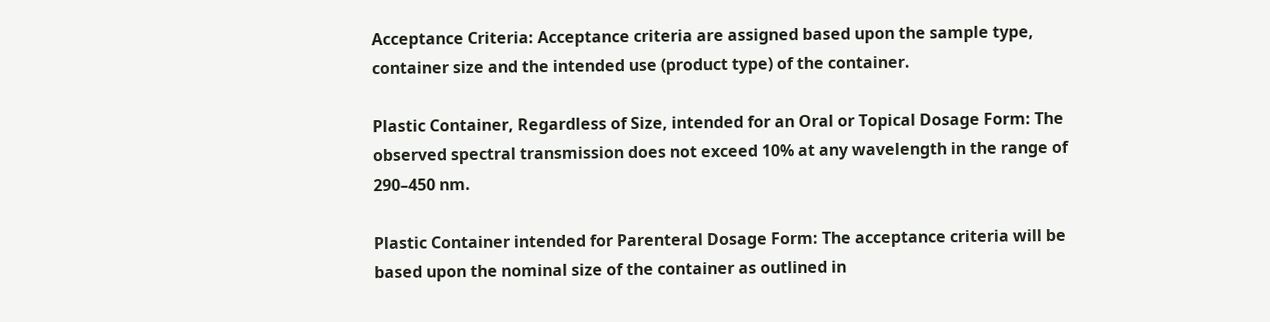Acceptance Criteria: Acceptance criteria are assigned based upon the sample type, container size and the intended use (product type) of the container.

Plastic Container, Regardless of Size, intended for an Oral or Topical Dosage Form: The observed spectral transmission does not exceed 10% at any wavelength in the range of 290–450 nm.

Plastic Container intended for Parenteral Dosage Form: The acceptance criteria will be based upon the nominal size of the container as outlined in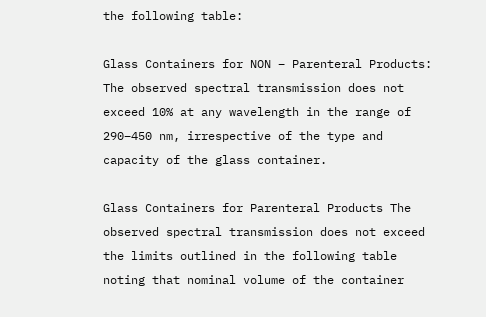the following table:

Glass Containers for NON – Parenteral Products: The observed spectral transmission does not exceed 10% at any wavelength in the range of 290–450 nm, irrespective of the type and capacity of the glass container.

Glass Containers for Parenteral Products The observed spectral transmission does not exceed the limits outlined in the following table noting that nominal volume of the container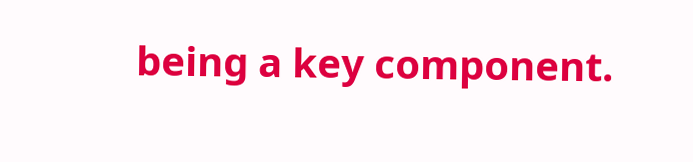being a key component.